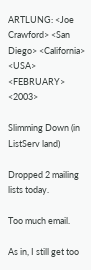ARTLUNG: <Joe Crawford> <San Diego> <California> <USA> <FEBRUARY> <2003>

Slimming Down (in ListServ land)

Dropped 2 mailing lists today.

Too much email.

As in, I still get too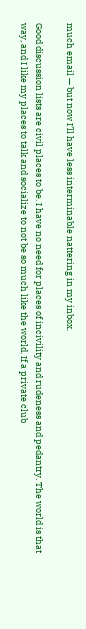much email — but now I’ll have less interminable nattering in my inbox.

Good discussion lists are civil places to be. I have no need for places of incivility and rudeness and pedantry. The world is that way, and I like my places to talk and socialize to not be so much like the world. If a private club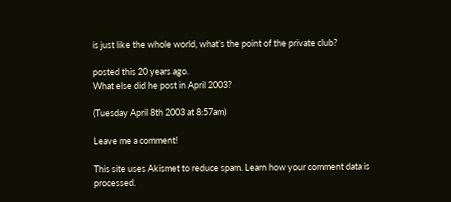is just like the whole world, what’s the point of the private club?

posted this 20 years ago.
What else did he post in April 2003?

(Tuesday April 8th 2003 at 8:57am)

Leave me a comment!

This site uses Akismet to reduce spam. Learn how your comment data is processed.